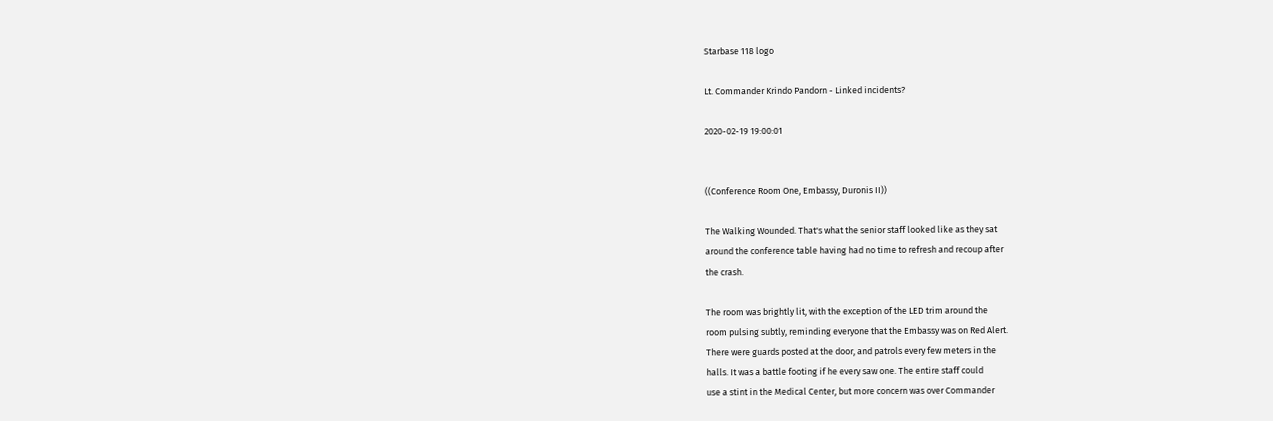Starbase 118 logo

Lt. Commander Krindo Pandorn - Linked incidents?

2020-02-19 19:00:01


((Conference Room One, Embassy, Duronis II))

The Walking Wounded. That's what the senior staff looked like as they sat
around the conference table having had no time to refresh and recoup after
the crash.

The room was brightly lit, with the exception of the LED trim around the
room pulsing subtly, reminding everyone that the Embassy was on Red Alert.
There were guards posted at the door, and patrols every few meters in the
halls. It was a battle footing if he every saw one. The entire staff could
use a stint in the Medical Center, but more concern was over Commander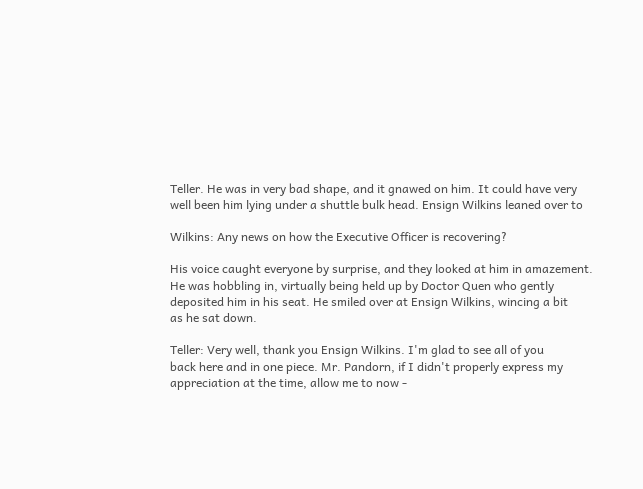Teller. He was in very bad shape, and it gnawed on him. It could have very
well been him lying under a shuttle bulk head. Ensign Wilkins leaned over to

Wilkins: Any news on how the Executive Officer is recovering?

His voice caught everyone by surprise, and they looked at him in amazement.
He was hobbling in, virtually being held up by Doctor Quen who gently
deposited him in his seat. He smiled over at Ensign Wilkins, wincing a bit
as he sat down.

Teller: Very well, thank you Ensign Wilkins. I'm glad to see all of you
back here and in one piece. Mr. Pandorn, if I didn't properly express my
appreciation at the time, allow me to now -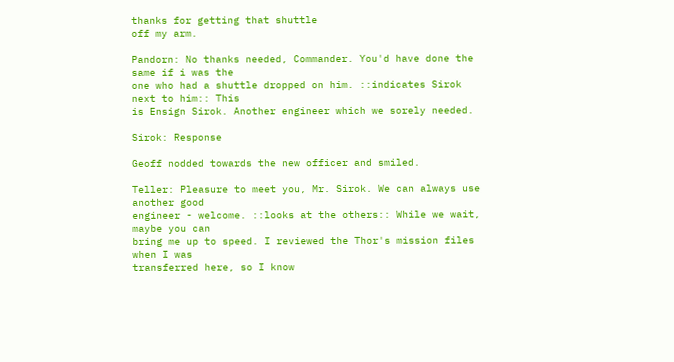thanks for getting that shuttle
off my arm.

Pandorn: No thanks needed, Commander. You'd have done the same if i was the
one who had a shuttle dropped on him. ::indicates Sirok next to him:: This
is Ensign Sirok. Another engineer which we sorely needed.

Sirok: Response

Geoff nodded towards the new officer and smiled.

Teller: Pleasure to meet you, Mr. Sirok. We can always use another good
engineer - welcome. ::looks at the others:: While we wait, maybe you can
bring me up to speed. I reviewed the Thor's mission files when I was
transferred here, so I know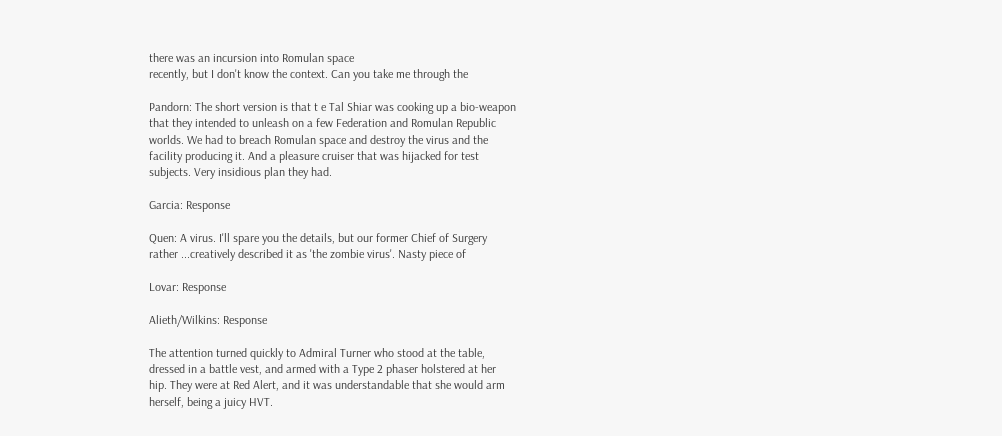there was an incursion into Romulan space
recently, but I don't know the context. Can you take me through the

Pandorn: The short version is that t e Tal Shiar was cooking up a bio-weapon
that they intended to unleash on a few Federation and Romulan Republic
worlds. We had to breach Romulan space and destroy the virus and the
facility producing it. And a pleasure cruiser that was hijacked for test
subjects. Very insidious plan they had.

Garcia: Response

Quen: A virus. I'll spare you the details, but our former Chief of Surgery
rather ...creatively described it as 'the zombie virus'. Nasty piece of

Lovar: Response

Alieth/Wilkins: Response

The attention turned quickly to Admiral Turner who stood at the table,
dressed in a battle vest, and armed with a Type 2 phaser holstered at her
hip. They were at Red Alert, and it was understandable that she would arm
herself, being a juicy HVT.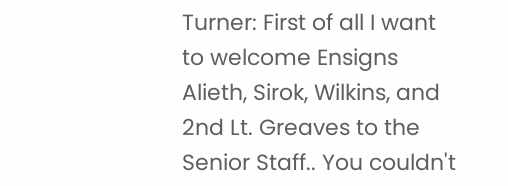Turner: First of all I want to welcome Ensigns Alieth, Sirok, Wilkins, and
2nd Lt. Greaves to the Senior Staff.. You couldn't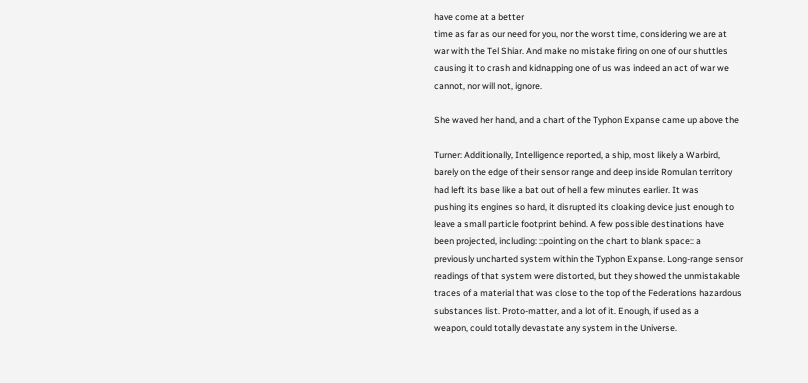have come at a better
time as far as our need for you, nor the worst time, considering we are at
war with the Tel Shiar. And make no mistake firing on one of our shuttles
causing it to crash and kidnapping one of us was indeed an act of war we
cannot, nor will not, ignore.

She waved her hand, and a chart of the Typhon Expanse came up above the

Turner: Additionally, Intelligence reported, a ship, most likely a Warbird,
barely on the edge of their sensor range and deep inside Romulan territory
had left its base like a bat out of hell a few minutes earlier. It was
pushing its engines so hard, it disrupted its cloaking device just enough to
leave a small particle footprint behind. A few possible destinations have
been projected, including: ::pointing on the chart to blank space:: a
previously uncharted system within the Typhon Expanse. Long-range sensor
readings of that system were distorted, but they showed the unmistakable
traces of a material that was close to the top of the Federations hazardous
substances list. Proto-matter, and a lot of it. Enough, if used as a
weapon, could totally devastate any system in the Universe.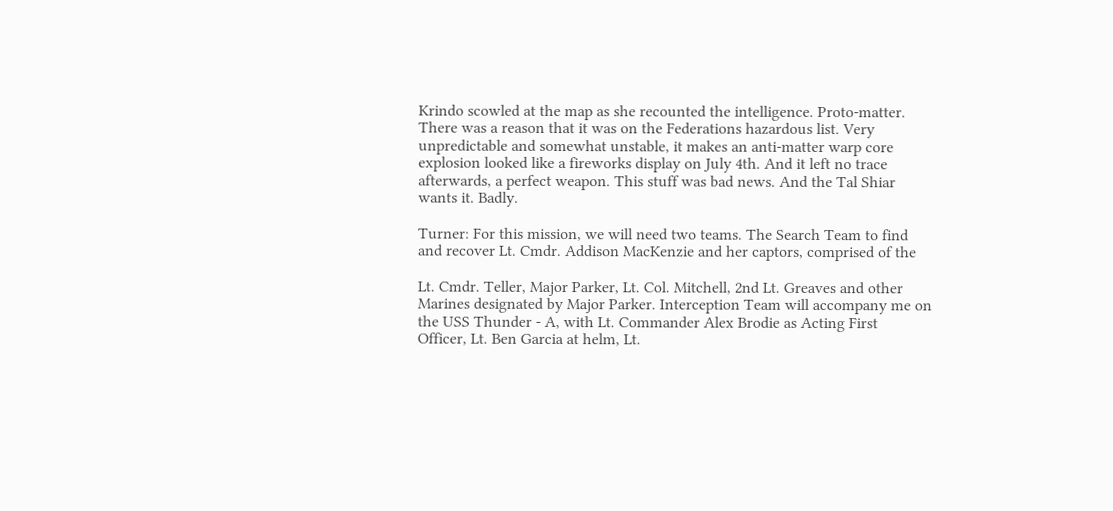Krindo scowled at the map as she recounted the intelligence. Proto-matter.
There was a reason that it was on the Federations hazardous list. Very
unpredictable and somewhat unstable, it makes an anti-matter warp core
explosion looked like a fireworks display on July 4th. And it left no trace
afterwards, a perfect weapon. This stuff was bad news. And the Tal Shiar
wants it. Badly.

Turner: For this mission, we will need two teams. The Search Team to find
and recover Lt. Cmdr. Addison MacKenzie and her captors, comprised of the

Lt. Cmdr. Teller, Major Parker, Lt. Col. Mitchell, 2nd Lt. Greaves and other
Marines designated by Major Parker. Interception Team will accompany me on
the USS Thunder - A, with Lt. Commander Alex Brodie as Acting First
Officer, Lt. Ben Garcia at helm, Lt.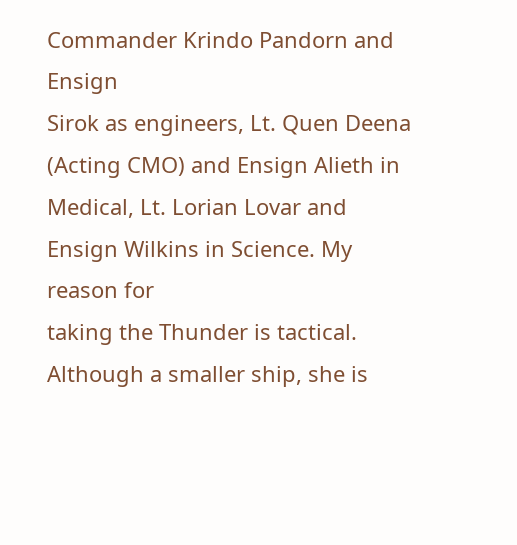Commander Krindo Pandorn and Ensign
Sirok as engineers, Lt. Quen Deena (Acting CMO) and Ensign Alieth in
Medical, Lt. Lorian Lovar and Ensign Wilkins in Science. My reason for
taking the Thunder is tactical. Although a smaller ship, she is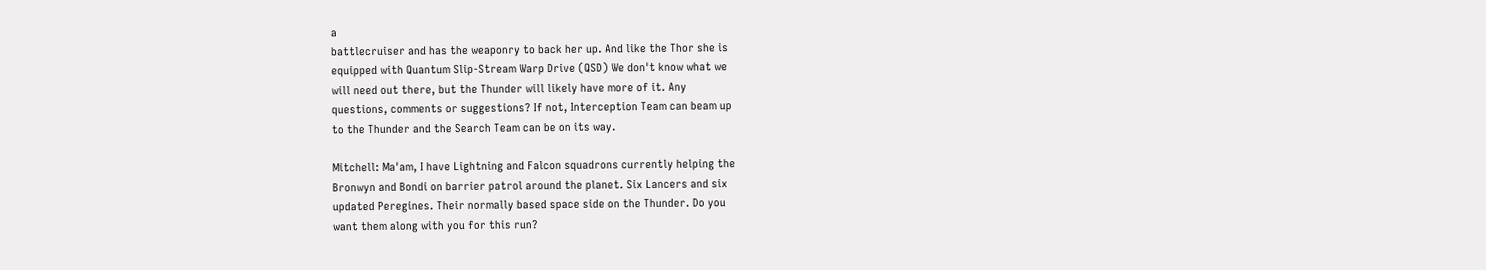a
battlecruiser and has the weaponry to back her up. And like the Thor she is
equipped with Quantum Slip-Stream Warp Drive (QSD) We don't know what we
will need out there, but the Thunder will likely have more of it. Any
questions, comments or suggestions? If not, Interception Team can beam up
to the Thunder and the Search Team can be on its way.

Mitchell: Ma'am, I have Lightning and Falcon squadrons currently helping the
Bronwyn and Bondi on barrier patrol around the planet. Six Lancers and six
updated Peregines. Their normally based space side on the Thunder. Do you
want them along with you for this run?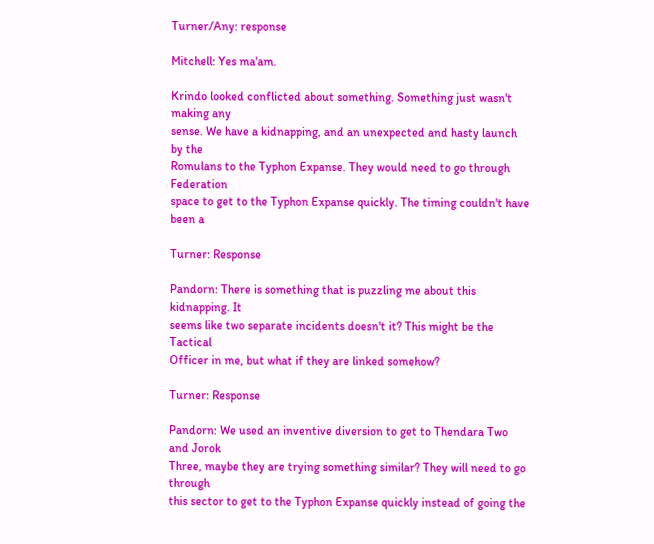Turner/Any: response

Mitchell: Yes ma'am.

Krindo looked conflicted about something. Something just wasn't making any
sense. We have a kidnapping, and an unexpected and hasty launch by the
Romulans to the Typhon Expanse. They would need to go through Federation
space to get to the Typhon Expanse quickly. The timing couldn't have been a

Turner: Response

Pandorn: There is something that is puzzling me about this kidnapping. It
seems like two separate incidents doesn't it? This might be the Tactical
Officer in me, but what if they are linked somehow?

Turner: Response

Pandorn: We used an inventive diversion to get to Thendara Two and Jorok
Three, maybe they are trying something similar? They will need to go through
this sector to get to the Typhon Expanse quickly instead of going the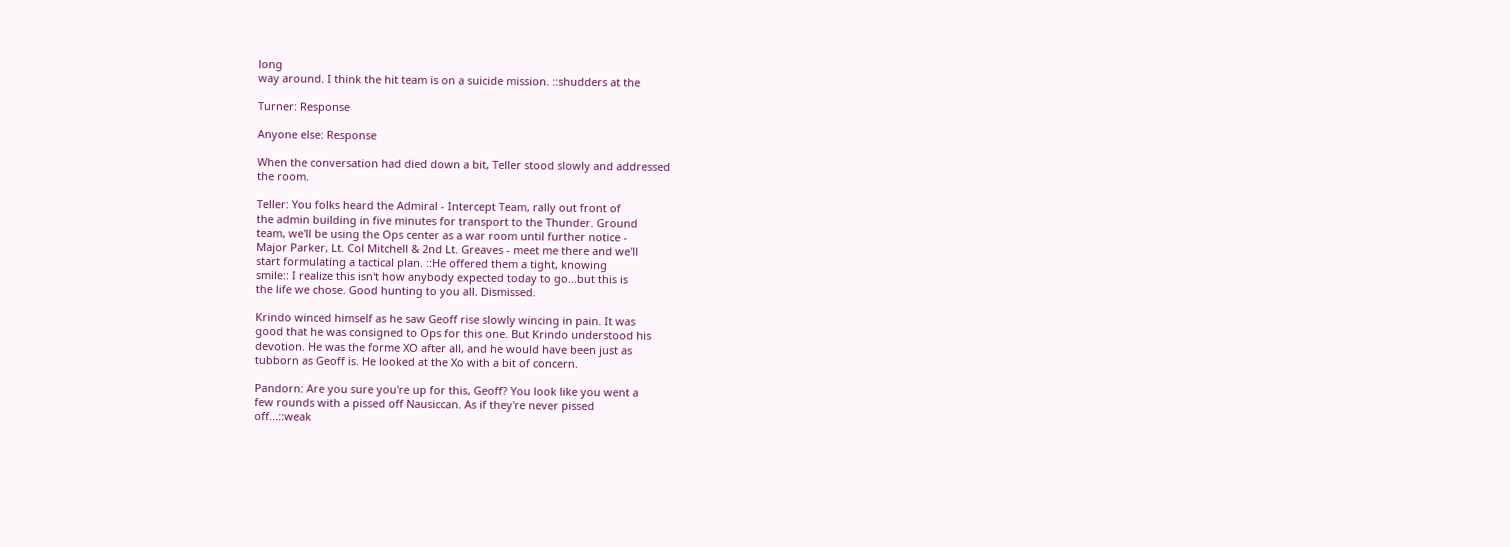long
way around. I think the hit team is on a suicide mission. ::shudders at the

Turner: Response

Anyone else: Response

When the conversation had died down a bit, Teller stood slowly and addressed
the room.

Teller: You folks heard the Admiral - Intercept Team, rally out front of
the admin building in five minutes for transport to the Thunder. Ground
team, we'll be using the Ops center as a war room until further notice -
Major Parker, Lt. Col Mitchell & 2nd Lt. Greaves - meet me there and we'll
start formulating a tactical plan. ::He offered them a tight, knowing
smile:: I realize this isn't how anybody expected today to go...but this is
the life we chose. Good hunting to you all. Dismissed.

Krindo winced himself as he saw Geoff rise slowly wincing in pain. It was
good that he was consigned to Ops for this one. But Krindo understood his
devotion. He was the forme XO after all, and he would have been just as
tubborn as Geoff is. He looked at the Xo with a bit of concern.

Pandorn: Are you sure you're up for this, Geoff? You look like you went a
few rounds with a pissed off Nausiccan. As if they're never pissed
off...::weak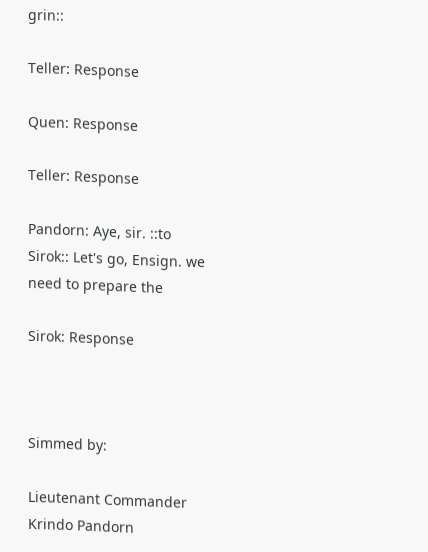grin::

Teller: Response

Quen: Response

Teller: Response

Pandorn: Aye, sir. ::to Sirok:: Let's go, Ensign. we need to prepare the

Sirok: Response



Simmed by:

Lieutenant Commander Krindo Pandorn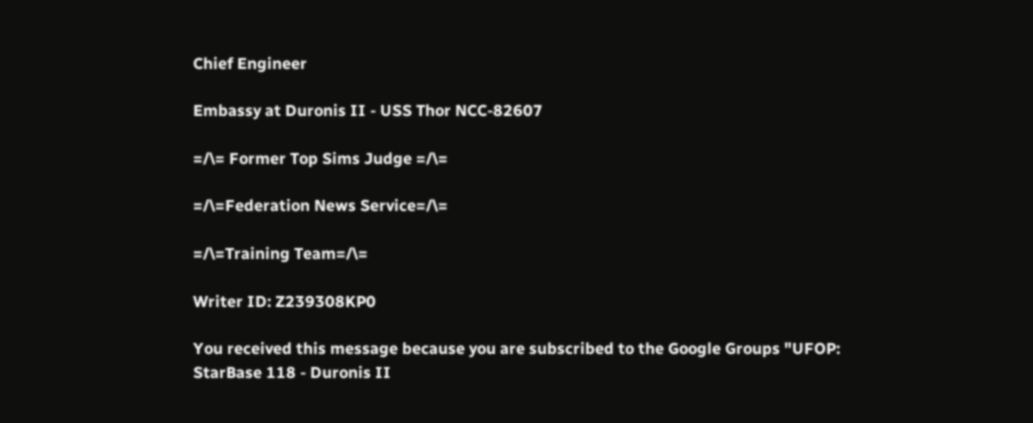Chief Engineer

Embassy at Duronis II - USS Thor NCC-82607

=/\= Former Top Sims Judge =/\=

=/\=Federation News Service=/\=

=/\=Training Team=/\=

Writer ID: Z239308KP0

You received this message because you are subscribed to the Google Groups "UFOP: StarBase 118 - Duronis II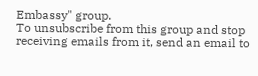Embassy" group.
To unsubscribe from this group and stop receiving emails from it, send an email to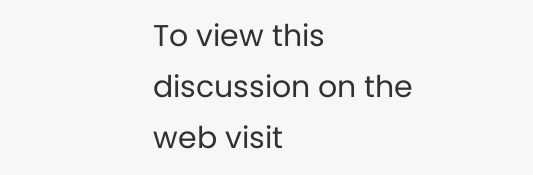To view this discussion on the web visit